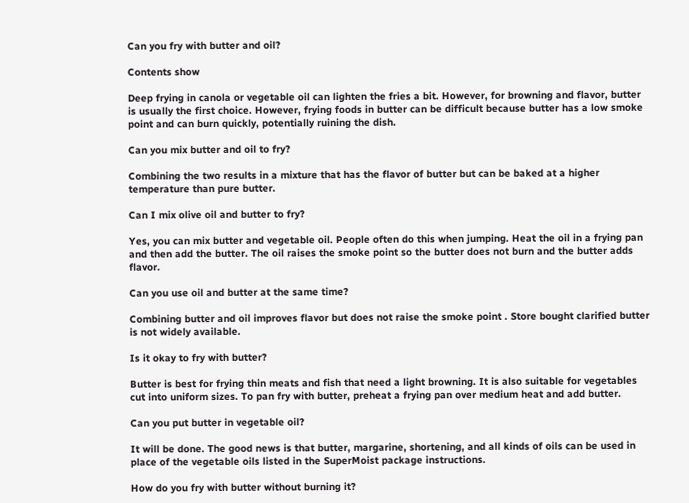Can you fry with butter and oil?

Contents show

Deep frying in canola or vegetable oil can lighten the fries a bit. However, for browning and flavor, butter is usually the first choice. However, frying foods in butter can be difficult because butter has a low smoke point and can burn quickly, potentially ruining the dish.

Can you mix butter and oil to fry?

Combining the two results in a mixture that has the flavor of butter but can be baked at a higher temperature than pure butter.

Can I mix olive oil and butter to fry?

Yes, you can mix butter and vegetable oil. People often do this when jumping. Heat the oil in a frying pan and then add the butter. The oil raises the smoke point so the butter does not burn and the butter adds flavor.

Can you use oil and butter at the same time?

Combining butter and oil improves flavor but does not raise the smoke point . Store bought clarified butter is not widely available.

Is it okay to fry with butter?

Butter is best for frying thin meats and fish that need a light browning. It is also suitable for vegetables cut into uniform sizes. To pan fry with butter, preheat a frying pan over medium heat and add butter.

Can you put butter in vegetable oil?

It will be done. The good news is that butter, margarine, shortening, and all kinds of oils can be used in place of the vegetable oils listed in the SuperMoist package instructions.

How do you fry with butter without burning it?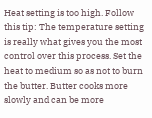Heat setting is too high. Follow this tip: The temperature setting is really what gives you the most control over this process. Set the heat to medium so as not to burn the butter. Butter cooks more slowly and can be more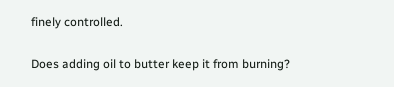finely controlled.

Does adding oil to butter keep it from burning?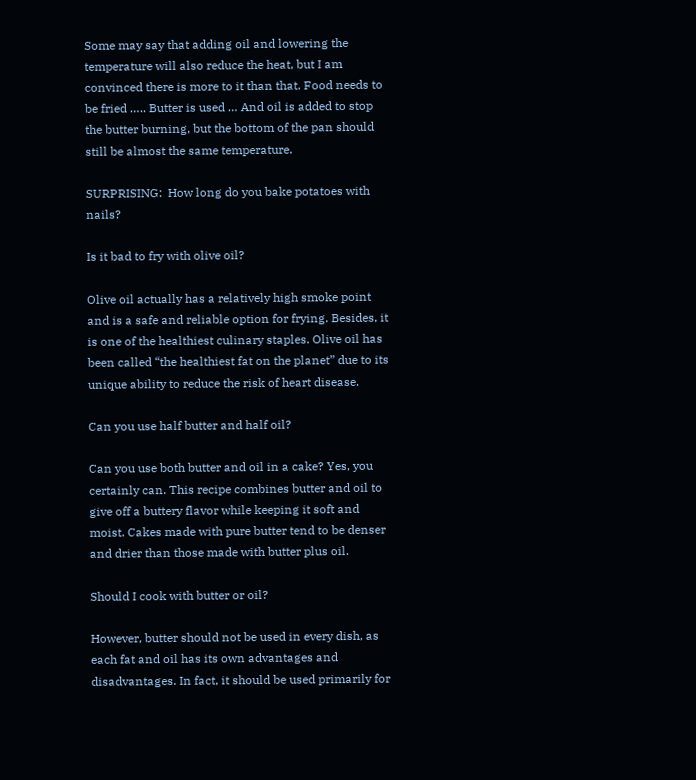Some may say that adding oil and lowering the temperature will also reduce the heat, but I am convinced there is more to it than that. Food needs to be fried ….. Butter is used … And oil is added to stop the butter burning, but the bottom of the pan should still be almost the same temperature.

SURPRISING:  How long do you bake potatoes with nails?

Is it bad to fry with olive oil?

Olive oil actually has a relatively high smoke point and is a safe and reliable option for frying. Besides, it is one of the healthiest culinary staples. Olive oil has been called “the healthiest fat on the planet” due to its unique ability to reduce the risk of heart disease.

Can you use half butter and half oil?

Can you use both butter and oil in a cake? Yes, you certainly can. This recipe combines butter and oil to give off a buttery flavor while keeping it soft and moist. Cakes made with pure butter tend to be denser and drier than those made with butter plus oil.

Should I cook with butter or oil?

However, butter should not be used in every dish, as each fat and oil has its own advantages and disadvantages. In fact, it should be used primarily for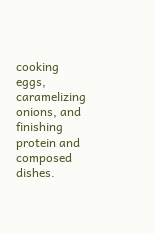cooking eggs, caramelizing onions, and finishing protein and composed dishes.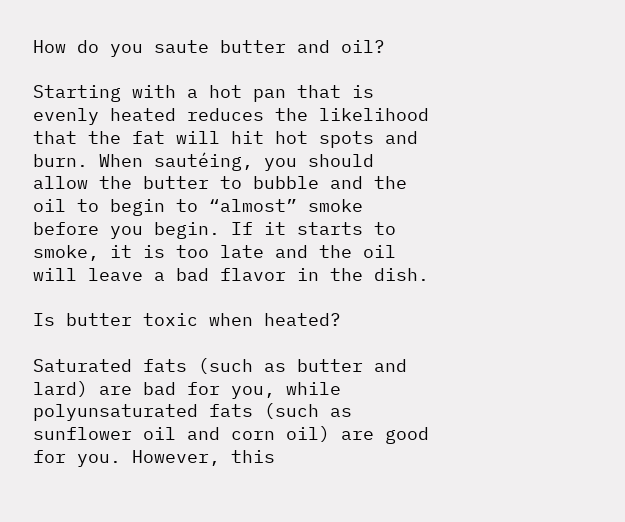How do you saute butter and oil?

Starting with a hot pan that is evenly heated reduces the likelihood that the fat will hit hot spots and burn. When sautéing, you should allow the butter to bubble and the oil to begin to “almost” smoke before you begin. If it starts to smoke, it is too late and the oil will leave a bad flavor in the dish.

Is butter toxic when heated?

Saturated fats (such as butter and lard) are bad for you, while polyunsaturated fats (such as sunflower oil and corn oil) are good for you. However, this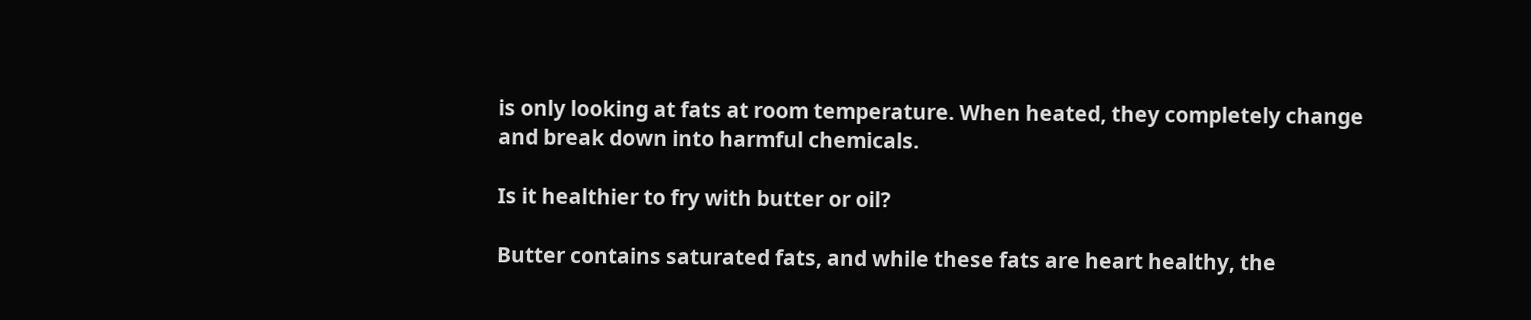is only looking at fats at room temperature. When heated, they completely change and break down into harmful chemicals.

Is it healthier to fry with butter or oil?

Butter contains saturated fats, and while these fats are heart healthy, the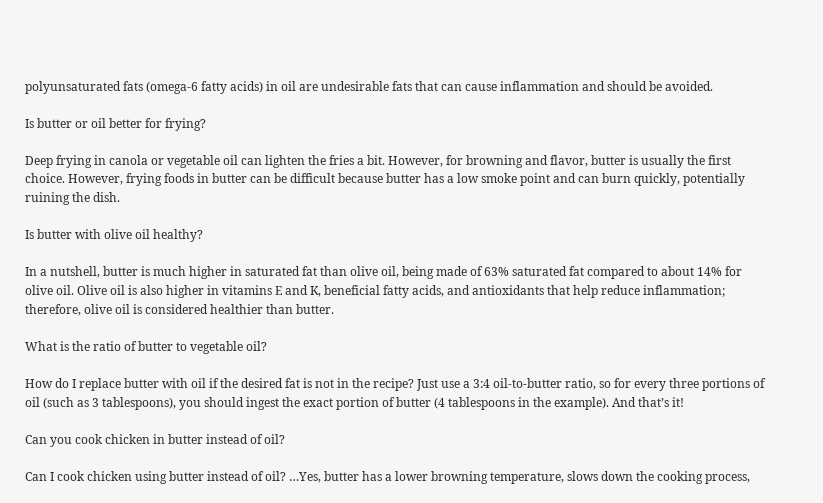polyunsaturated fats (omega-6 fatty acids) in oil are undesirable fats that can cause inflammation and should be avoided.

Is butter or oil better for frying?

Deep frying in canola or vegetable oil can lighten the fries a bit. However, for browning and flavor, butter is usually the first choice. However, frying foods in butter can be difficult because butter has a low smoke point and can burn quickly, potentially ruining the dish.

Is butter with olive oil healthy?

In a nutshell, butter is much higher in saturated fat than olive oil, being made of 63% saturated fat compared to about 14% for olive oil. Olive oil is also higher in vitamins E and K, beneficial fatty acids, and antioxidants that help reduce inflammation; therefore, olive oil is considered healthier than butter.

What is the ratio of butter to vegetable oil?

How do I replace butter with oil if the desired fat is not in the recipe? Just use a 3:4 oil-to-butter ratio, so for every three portions of oil (such as 3 tablespoons), you should ingest the exact portion of butter (4 tablespoons in the example). And that’s it!

Can you cook chicken in butter instead of oil?

Can I cook chicken using butter instead of oil? …Yes, butter has a lower browning temperature, slows down the cooking process,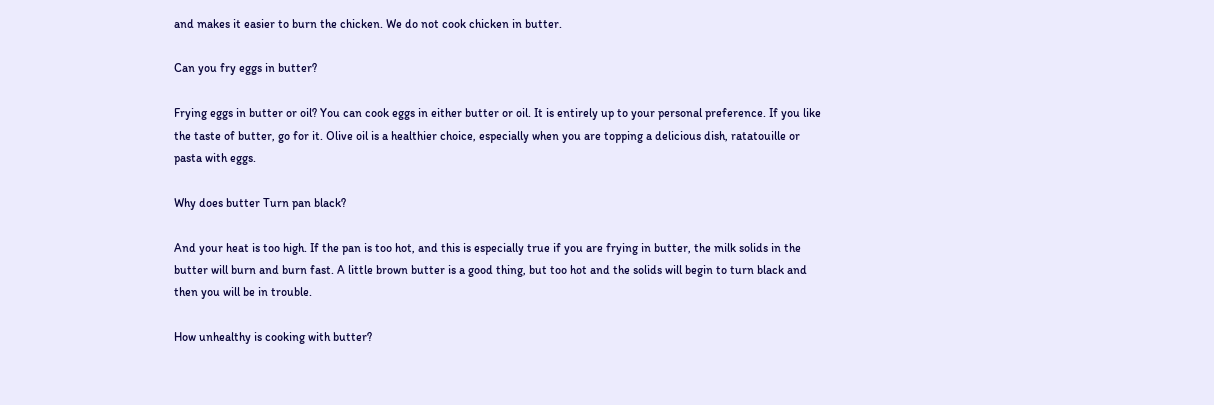and makes it easier to burn the chicken. We do not cook chicken in butter.

Can you fry eggs in butter?

Frying eggs in butter or oil? You can cook eggs in either butter or oil. It is entirely up to your personal preference. If you like the taste of butter, go for it. Olive oil is a healthier choice, especially when you are topping a delicious dish, ratatouille or pasta with eggs.

Why does butter Turn pan black?

And your heat is too high. If the pan is too hot, and this is especially true if you are frying in butter, the milk solids in the butter will burn and burn fast. A little brown butter is a good thing, but too hot and the solids will begin to turn black and then you will be in trouble.

How unhealthy is cooking with butter?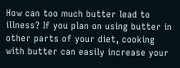How can too much butter lead to illness? If you plan on using butter in other parts of your diet, cooking with butter can easily increase your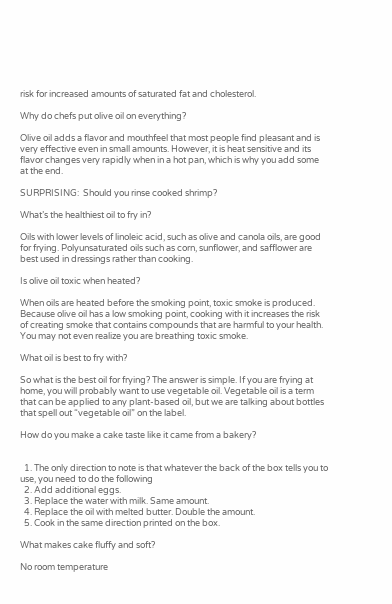risk for increased amounts of saturated fat and cholesterol.

Why do chefs put olive oil on everything?

Olive oil adds a flavor and mouthfeel that most people find pleasant and is very effective even in small amounts. However, it is heat sensitive and its flavor changes very rapidly when in a hot pan, which is why you add some at the end.

SURPRISING:  Should you rinse cooked shrimp?

What’s the healthiest oil to fry in?

Oils with lower levels of linoleic acid, such as olive and canola oils, are good for frying. Polyunsaturated oils such as corn, sunflower, and safflower are best used in dressings rather than cooking.

Is olive oil toxic when heated?

When oils are heated before the smoking point, toxic smoke is produced. Because olive oil has a low smoking point, cooking with it increases the risk of creating smoke that contains compounds that are harmful to your health. You may not even realize you are breathing toxic smoke.

What oil is best to fry with?

So what is the best oil for frying? The answer is simple. If you are frying at home, you will probably want to use vegetable oil. Vegetable oil is a term that can be applied to any plant-based oil, but we are talking about bottles that spell out “vegetable oil” on the label.

How do you make a cake taste like it came from a bakery?


  1. The only direction to note is that whatever the back of the box tells you to use, you need to do the following
  2. Add additional eggs.
  3. Replace the water with milk. Same amount.
  4. Replace the oil with melted butter. Double the amount.
  5. Cook in the same direction printed on the box.

What makes cake fluffy and soft?

No room temperature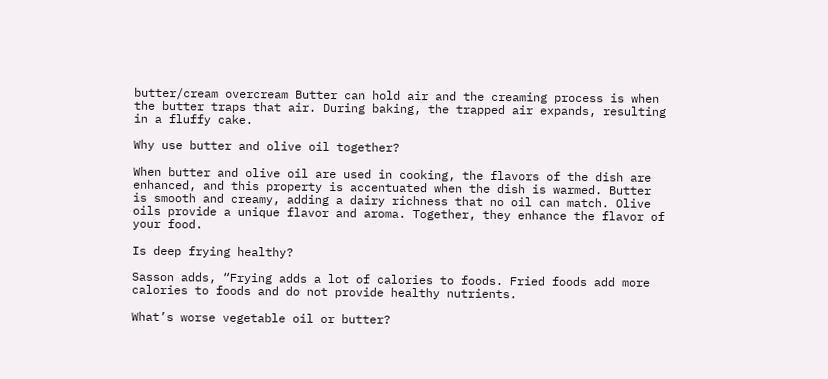butter/cream overcream Butter can hold air and the creaming process is when the butter traps that air. During baking, the trapped air expands, resulting in a fluffy cake.

Why use butter and olive oil together?

When butter and olive oil are used in cooking, the flavors of the dish are enhanced, and this property is accentuated when the dish is warmed. Butter is smooth and creamy, adding a dairy richness that no oil can match. Olive oils provide a unique flavor and aroma. Together, they enhance the flavor of your food.

Is deep frying healthy?

Sasson adds, “Frying adds a lot of calories to foods. Fried foods add more calories to foods and do not provide healthy nutrients.

What’s worse vegetable oil or butter?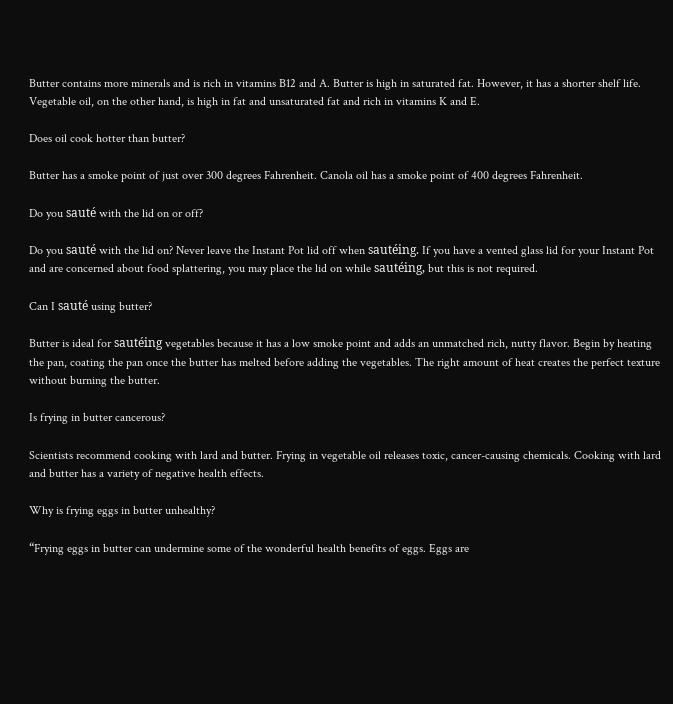Butter contains more minerals and is rich in vitamins B12 and A. Butter is high in saturated fat. However, it has a shorter shelf life. Vegetable oil, on the other hand, is high in fat and unsaturated fat and rich in vitamins K and E.

Does oil cook hotter than butter?

Butter has a smoke point of just over 300 degrees Fahrenheit. Canola oil has a smoke point of 400 degrees Fahrenheit.

Do you sauté with the lid on or off?

Do you sauté with the lid on? Never leave the Instant Pot lid off when sautéing. If you have a vented glass lid for your Instant Pot and are concerned about food splattering, you may place the lid on while sautéing, but this is not required.

Can I sauté using butter?

Butter is ideal for sautéing vegetables because it has a low smoke point and adds an unmatched rich, nutty flavor. Begin by heating the pan, coating the pan once the butter has melted before adding the vegetables. The right amount of heat creates the perfect texture without burning the butter.

Is frying in butter cancerous?

Scientists recommend cooking with lard and butter. Frying in vegetable oil releases toxic, cancer-causing chemicals. Cooking with lard and butter has a variety of negative health effects.

Why is frying eggs in butter unhealthy?

“Frying eggs in butter can undermine some of the wonderful health benefits of eggs. Eggs are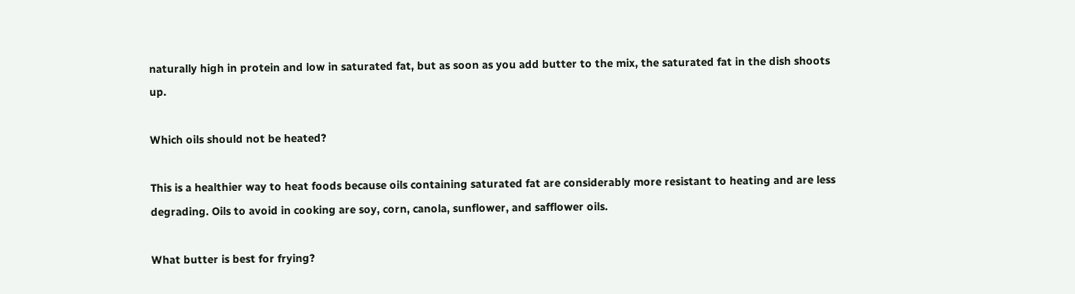naturally high in protein and low in saturated fat, but as soon as you add butter to the mix, the saturated fat in the dish shoots up.

Which oils should not be heated?

This is a healthier way to heat foods because oils containing saturated fat are considerably more resistant to heating and are less degrading. Oils to avoid in cooking are soy, corn, canola, sunflower, and safflower oils.

What butter is best for frying?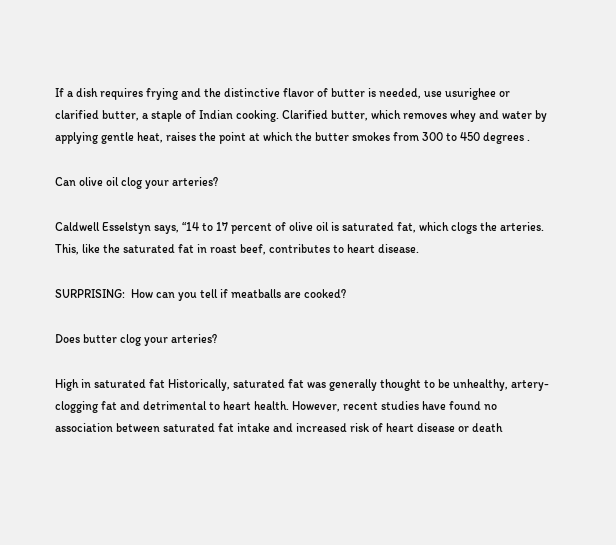If a dish requires frying and the distinctive flavor of butter is needed, use usurighee or clarified butter, a staple of Indian cooking. Clarified butter, which removes whey and water by applying gentle heat, raises the point at which the butter smokes from 300 to 450 degrees .

Can olive oil clog your arteries?

Caldwell Esselstyn says, “14 to 17 percent of olive oil is saturated fat, which clogs the arteries. This, like the saturated fat in roast beef, contributes to heart disease.

SURPRISING:  How can you tell if meatballs are cooked?

Does butter clog your arteries?

High in saturated fat Historically, saturated fat was generally thought to be unhealthy, artery-clogging fat and detrimental to heart health. However, recent studies have found no association between saturated fat intake and increased risk of heart disease or death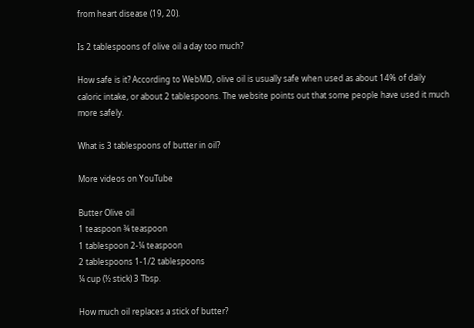from heart disease (19, 20).

Is 2 tablespoons of olive oil a day too much?

How safe is it? According to WebMD, olive oil is usually safe when used as about 14% of daily caloric intake, or about 2 tablespoons. The website points out that some people have used it much more safely.

What is 3 tablespoons of butter in oil?

More videos on YouTube

Butter Olive oil
1 teaspoon ¾ teaspoon
1 tablespoon 2-¼ teaspoon
2 tablespoons 1-1/2 tablespoons
¼ cup (½ stick) 3 Tbsp.

How much oil replaces a stick of butter?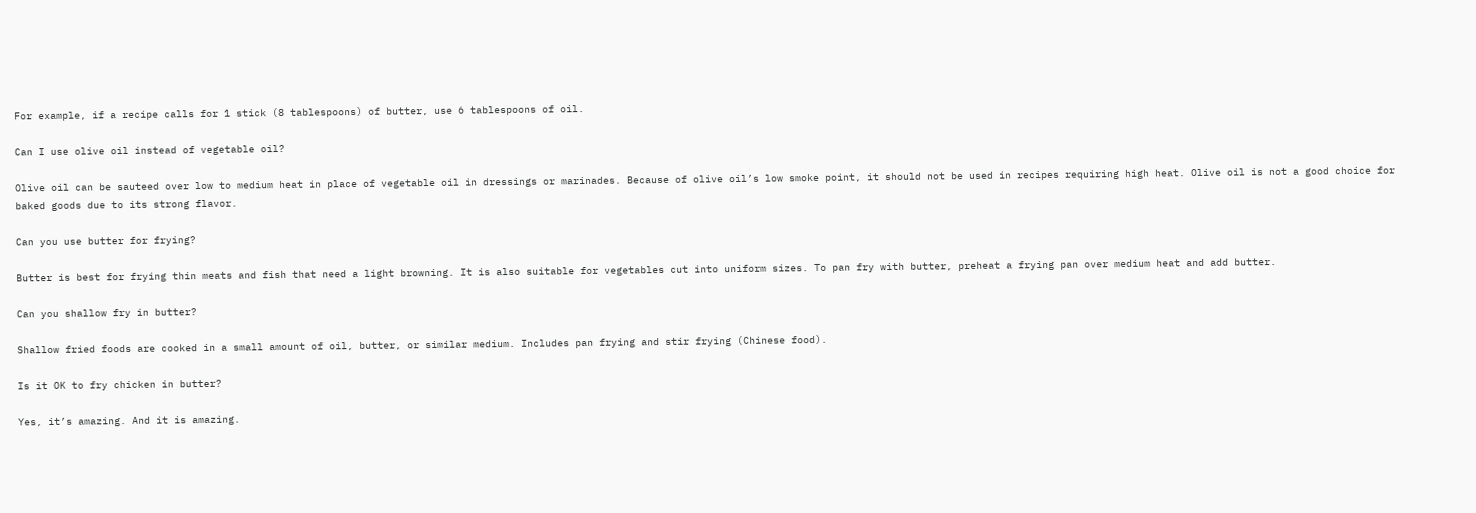For example, if a recipe calls for 1 stick (8 tablespoons) of butter, use 6 tablespoons of oil.

Can I use olive oil instead of vegetable oil?

Olive oil can be sauteed over low to medium heat in place of vegetable oil in dressings or marinades. Because of olive oil’s low smoke point, it should not be used in recipes requiring high heat. Olive oil is not a good choice for baked goods due to its strong flavor.

Can you use butter for frying?

Butter is best for frying thin meats and fish that need a light browning. It is also suitable for vegetables cut into uniform sizes. To pan fry with butter, preheat a frying pan over medium heat and add butter.

Can you shallow fry in butter?

Shallow fried foods are cooked in a small amount of oil, butter, or similar medium. Includes pan frying and stir frying (Chinese food).

Is it OK to fry chicken in butter?

Yes, it’s amazing. And it is amazing.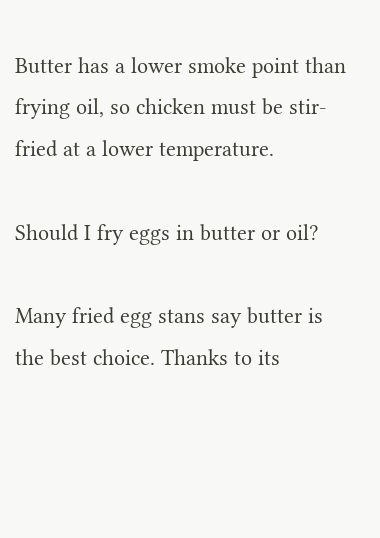Butter has a lower smoke point than frying oil, so chicken must be stir-fried at a lower temperature.

Should I fry eggs in butter or oil?

Many fried egg stans say butter is the best choice. Thanks to its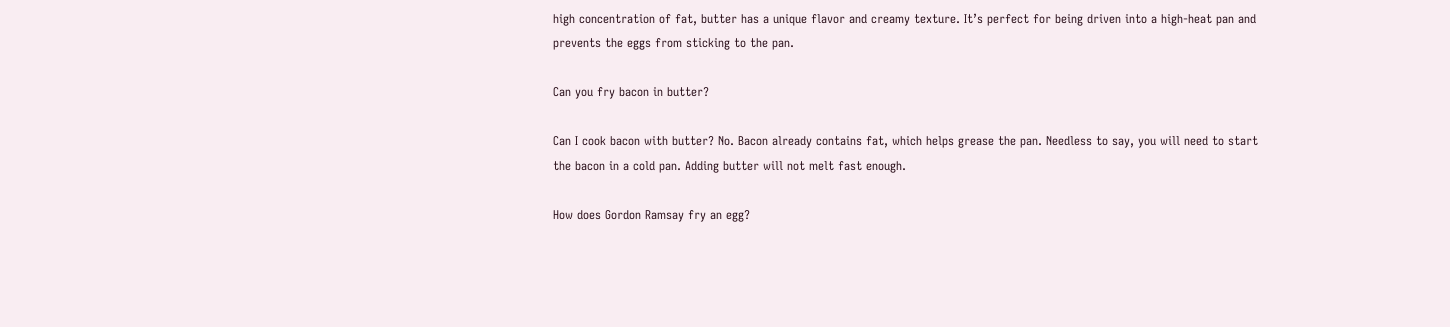high concentration of fat, butter has a unique flavor and creamy texture. It’s perfect for being driven into a high-heat pan and prevents the eggs from sticking to the pan.

Can you fry bacon in butter?

Can I cook bacon with butter? No. Bacon already contains fat, which helps grease the pan. Needless to say, you will need to start the bacon in a cold pan. Adding butter will not melt fast enough.

How does Gordon Ramsay fry an egg?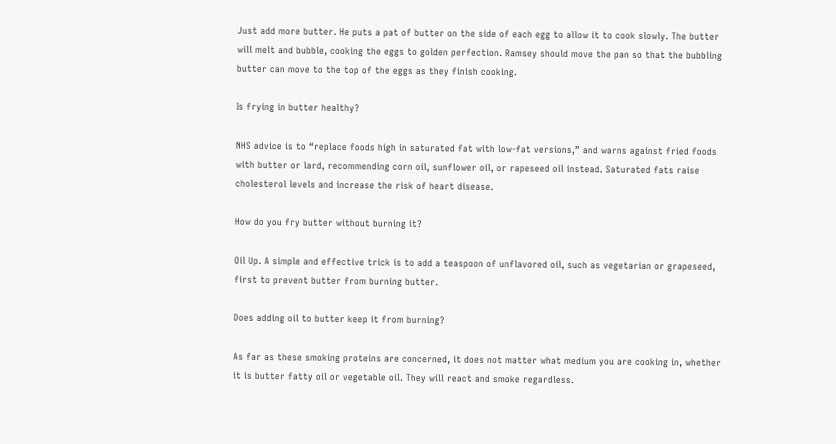Just add more butter. He puts a pat of butter on the side of each egg to allow it to cook slowly. The butter will melt and bubble, cooking the eggs to golden perfection. Ramsey should move the pan so that the bubbling butter can move to the top of the eggs as they finish cooking.

Is frying in butter healthy?

NHS advice is to “replace foods high in saturated fat with low-fat versions,” and warns against fried foods with butter or lard, recommending corn oil, sunflower oil, or rapeseed oil instead. Saturated fats raise cholesterol levels and increase the risk of heart disease.

How do you fry butter without burning it?

Oil Up. A simple and effective trick is to add a teaspoon of unflavored oil, such as vegetarian or grapeseed, first to prevent butter from burning butter.

Does adding oil to butter keep it from burning?

As far as these smoking proteins are concerned, it does not matter what medium you are cooking in, whether it is butter fatty oil or vegetable oil. They will react and smoke regardless.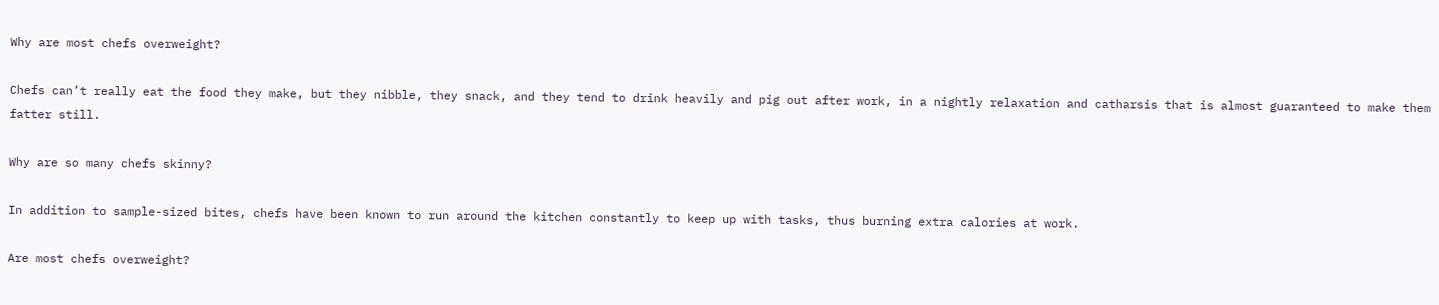Why are most chefs overweight?

Chefs can’t really eat the food they make, but they nibble, they snack, and they tend to drink heavily and pig out after work, in a nightly relaxation and catharsis that is almost guaranteed to make them fatter still.

Why are so many chefs skinny?

In addition to sample-sized bites, chefs have been known to run around the kitchen constantly to keep up with tasks, thus burning extra calories at work.

Are most chefs overweight?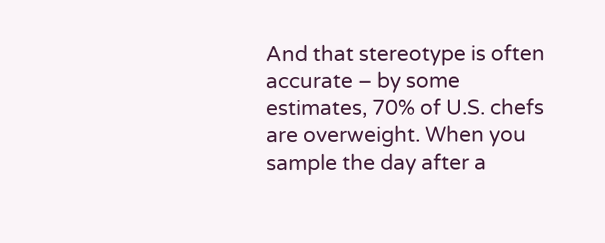And that stereotype is often accurate – by some estimates, 70% of U.S. chefs are overweight. When you sample the day after a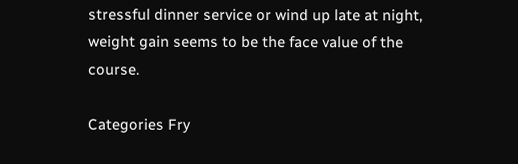stressful dinner service or wind up late at night, weight gain seems to be the face value of the course.

Categories Fry